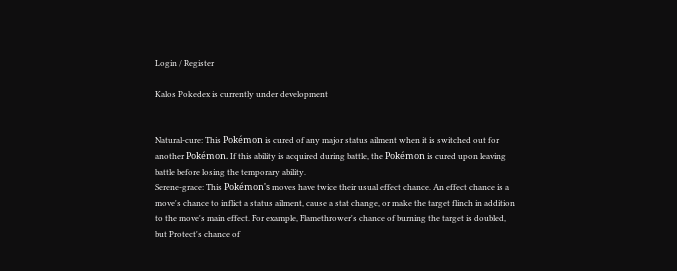Login / Register

Kalos Pokedex is currently under development


Natural-cure: This Pokémon is cured of any major status ailment when it is switched out for another Pokémon. If this ability is acquired during battle, the Pokémon is cured upon leaving battle before losing the temporary ability.
Serene-grace: This Pokémon's moves have twice their usual effect chance. An effect chance is a move's chance to inflict a status ailment, cause a stat change, or make the target flinch in addition to the move's main effect. For example, Flamethrower's chance of burning the target is doubled, but Protect's chance of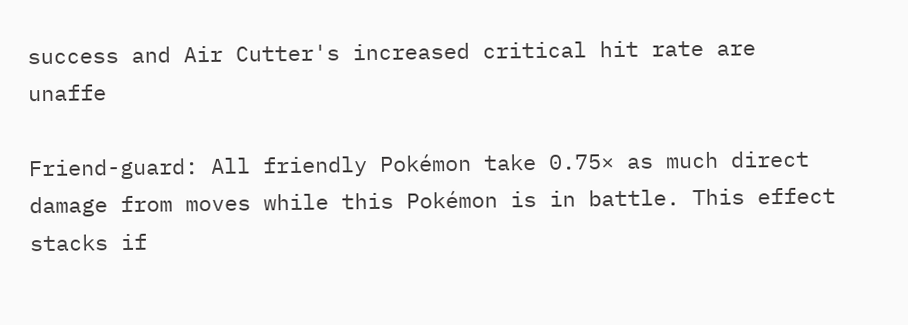success and Air Cutter's increased critical hit rate are unaffe

Friend-guard: All friendly Pokémon take 0.75× as much direct damage from moves while this Pokémon is in battle. This effect stacks if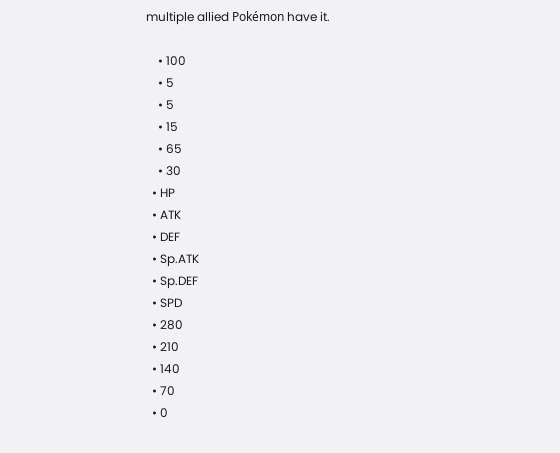multiple allied Pokémon have it.

    • 100
    • 5
    • 5
    • 15
    • 65
    • 30
  • HP
  • ATK
  • DEF
  • Sp.ATK
  • Sp.DEF
  • SPD
  • 280
  • 210
  • 140
  • 70
  • 0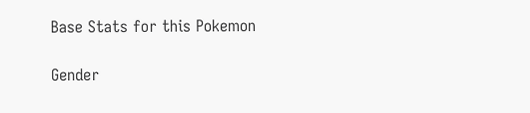Base Stats for this Pokemon

Gender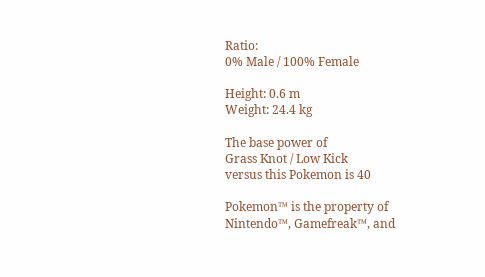Ratio:
0% Male / 100% Female

Height: 0.6 m
Weight: 24.4 kg

The base power of
Grass Knot / Low Kick
versus this Pokemon is 40

Pokemon™ is the property of Nintendo™, Gamefreak™, and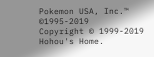Pokemon USA, Inc.™ ©1995-2019
Copyright © 1999-2019 Hohou's Home.